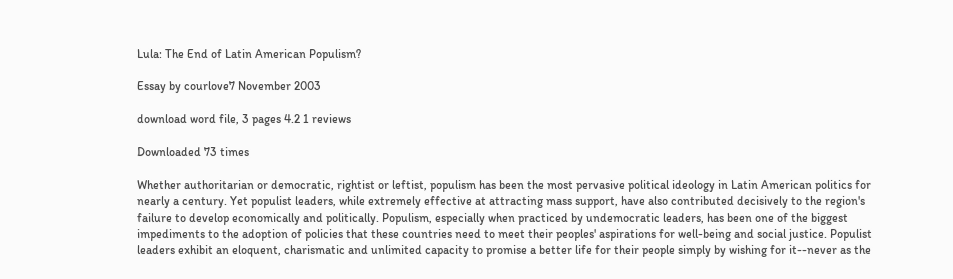Lula: The End of Latin American Populism?

Essay by courlove7 November 2003

download word file, 3 pages 4.2 1 reviews

Downloaded 73 times

Whether authoritarian or democratic, rightist or leftist, populism has been the most pervasive political ideology in Latin American politics for nearly a century. Yet populist leaders, while extremely effective at attracting mass support, have also contributed decisively to the region's failure to develop economically and politically. Populism, especially when practiced by undemocratic leaders, has been one of the biggest impediments to the adoption of policies that these countries need to meet their peoples' aspirations for well-being and social justice. Populist leaders exhibit an eloquent, charismatic and unlimited capacity to promise a better life for their people simply by wishing for it--never as the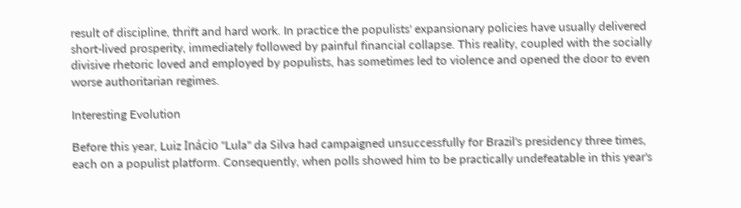result of discipline, thrift and hard work. In practice the populists' expansionary policies have usually delivered short-lived prosperity, immediately followed by painful financial collapse. This reality, coupled with the socially divisive rhetoric loved and employed by populists, has sometimes led to violence and opened the door to even worse authoritarian regimes.

Interesting Evolution

Before this year, Luiz Inácio "Lula" da Silva had campaigned unsuccessfully for Brazil's presidency three times, each on a populist platform. Consequently, when polls showed him to be practically undefeatable in this year's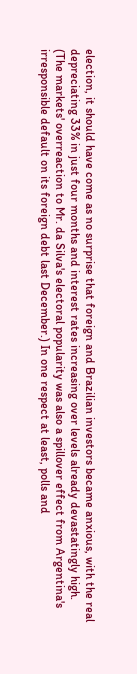election, it should have come as no surprise that foreign and Brazilian investors became anxious, with the real depreciating 33% in just four months and interest rates increasing over levels already devastatingly high. (The markets' overreaction to Mr. da Silva's electoral popularity was also a spillover effect from Argentina's irresponsible default on its foreign debt last December.) In one respect at least, polls and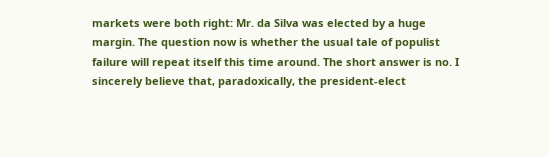markets were both right: Mr. da Silva was elected by a huge margin. The question now is whether the usual tale of populist failure will repeat itself this time around. The short answer is no. I sincerely believe that, paradoxically, the president-elect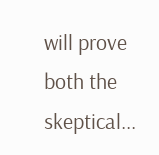will prove both the skeptical...